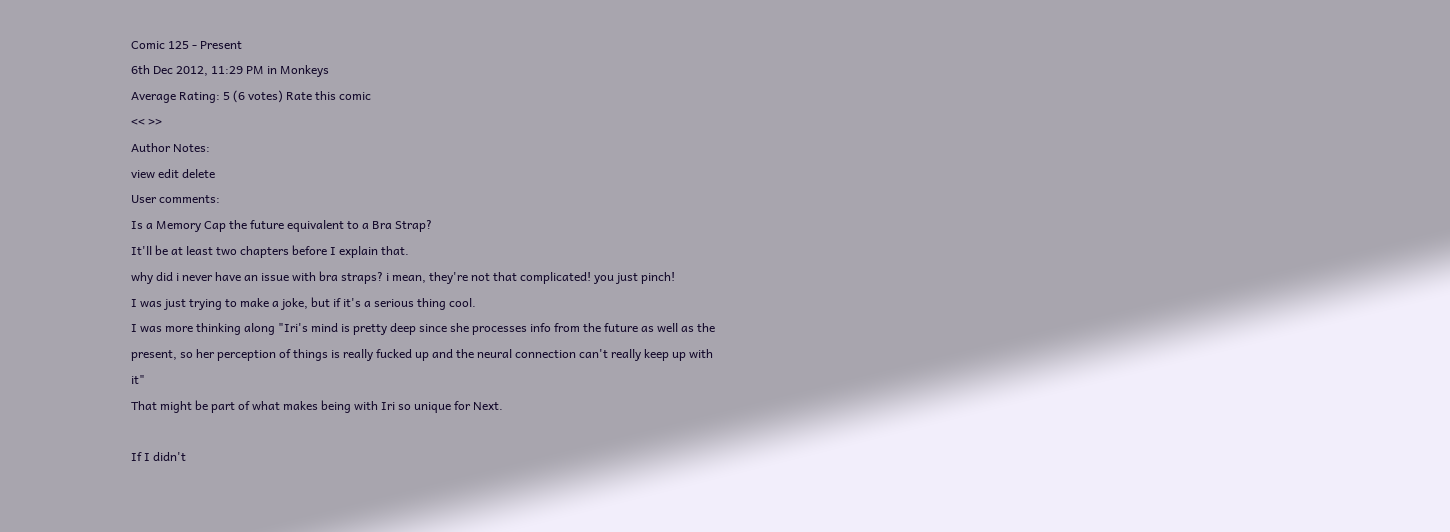Comic 125 - Present
6th Dec 2012, 11:29 PM in Monkeys
Average Rating: 5 (6 votes) Rate this comic
<< >>
Author Notes:
view edit delete
User comments:
Is a Memory Cap the future equivalent to a Bra Strap?
It'll be at least two chapters before I explain that.
why did i never have an issue with bra straps? i mean, they're not that complicated! you just pinch!
I was just trying to make a joke, but if it's a serious thing cool.
I was more thinking along "Iri's mind is pretty deep since she processes info from the future as well as the present, so her perception of things is really fucked up and the neural connection can't really keep up with it"
That might be part of what makes being with Iri so unique for Next.

If I didn't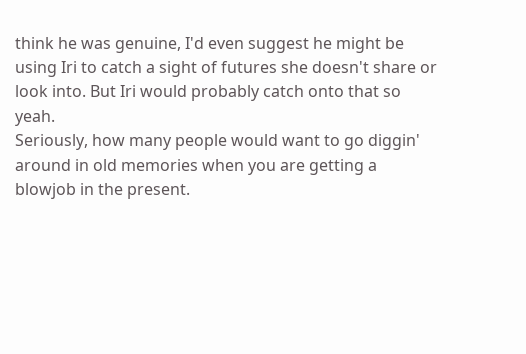think he was genuine, I'd even suggest he might be using Iri to catch a sight of futures she doesn't share or look into. But Iri would probably catch onto that so yeah.
Seriously, how many people would want to go diggin' around in old memories when you are getting a blowjob in the present.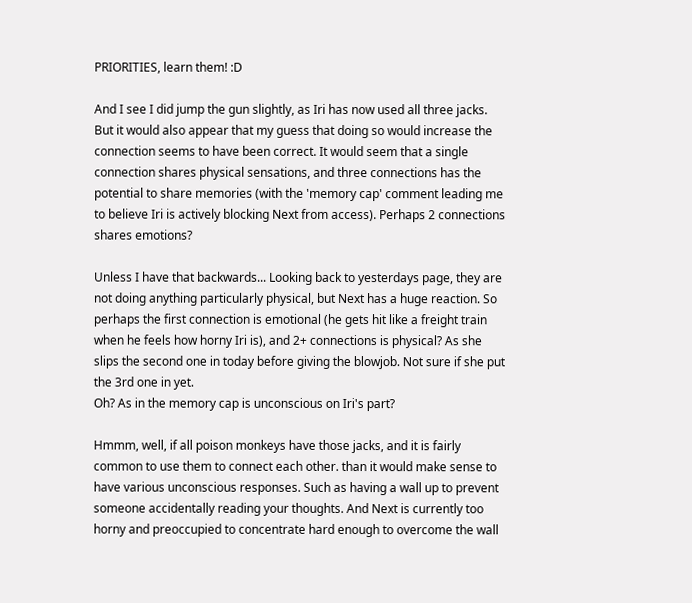PRIORITIES, learn them! :D

And I see I did jump the gun slightly, as Iri has now used all three jacks. But it would also appear that my guess that doing so would increase the connection seems to have been correct. It would seem that a single connection shares physical sensations, and three connections has the potential to share memories (with the 'memory cap' comment leading me to believe Iri is actively blocking Next from access). Perhaps 2 connections shares emotions?

Unless I have that backwards... Looking back to yesterdays page, they are not doing anything particularly physical, but Next has a huge reaction. So perhaps the first connection is emotional (he gets hit like a freight train when he feels how horny Iri is), and 2+ connections is physical? As she slips the second one in today before giving the blowjob. Not sure if she put the 3rd one in yet.
Oh? As in the memory cap is unconscious on Iri's part?

Hmmm, well, if all poison monkeys have those jacks, and it is fairly common to use them to connect each other. than it would make sense to have various unconscious responses. Such as having a wall up to prevent someone accidentally reading your thoughts. And Next is currently too horny and preoccupied to concentrate hard enough to overcome the wall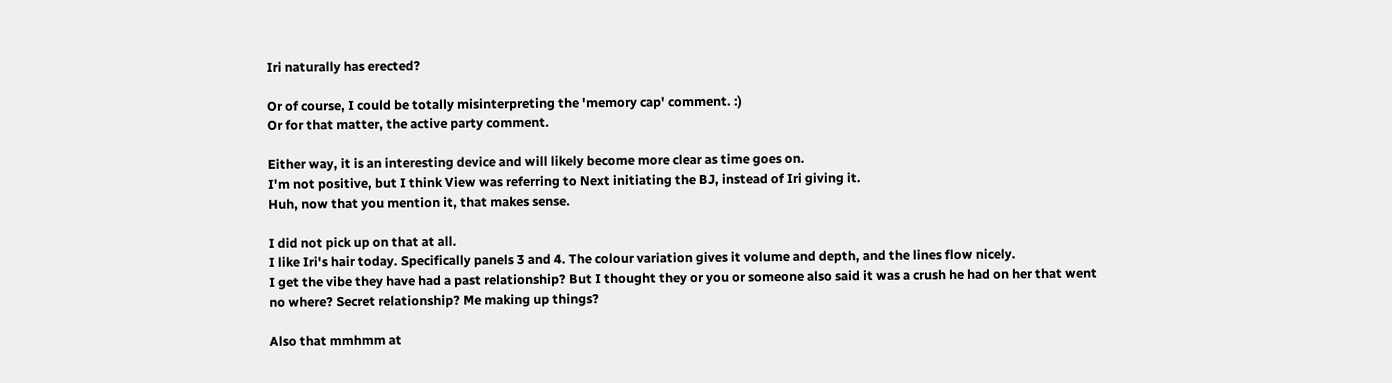Iri naturally has erected?

Or of course, I could be totally misinterpreting the 'memory cap' comment. :)
Or for that matter, the active party comment.

Either way, it is an interesting device and will likely become more clear as time goes on.
I'm not positive, but I think View was referring to Next initiating the BJ, instead of Iri giving it.
Huh, now that you mention it, that makes sense.

I did not pick up on that at all.
I like Iri's hair today. Specifically panels 3 and 4. The colour variation gives it volume and depth, and the lines flow nicely.
I get the vibe they have had a past relationship? But I thought they or you or someone also said it was a crush he had on her that went no where? Secret relationship? Me making up things?

Also that mmhmm at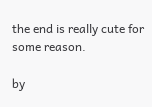the end is really cute for some reason.

by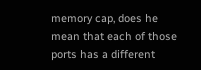memory cap, does he mean that each of those ports has a different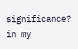significance?
in my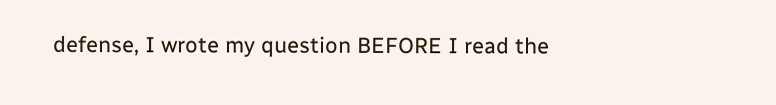defense, I wrote my question BEFORE I read the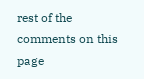rest of the comments on this page